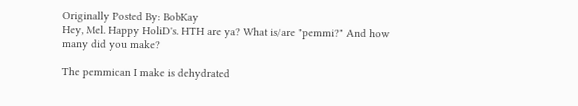Originally Posted By: BobKay
Hey, Mel. Happy HoliD's. HTH are ya? What is/are "pemmi?" And how many did you make?

The pemmican I make is dehydrated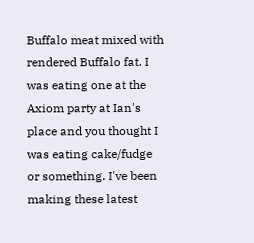Buffalo meat mixed with rendered Buffalo fat. I was eating one at the Axiom party at Ian's place and you thought I was eating cake/fudge or something. I've been making these latest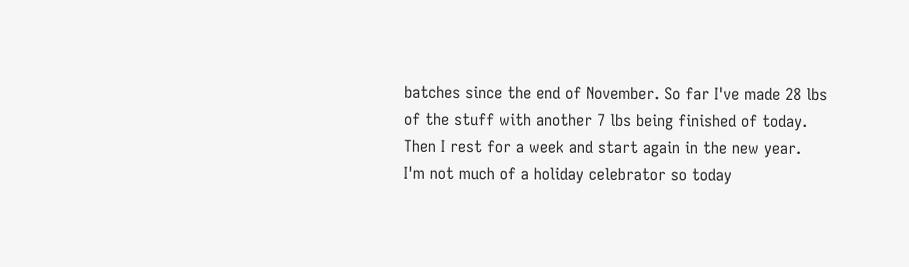batches since the end of November. So far I've made 28 lbs of the stuff with another 7 lbs being finished of today. Then I rest for a week and start again in the new year.
I'm not much of a holiday celebrator so today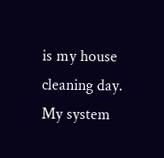is my house cleaning day.
My system